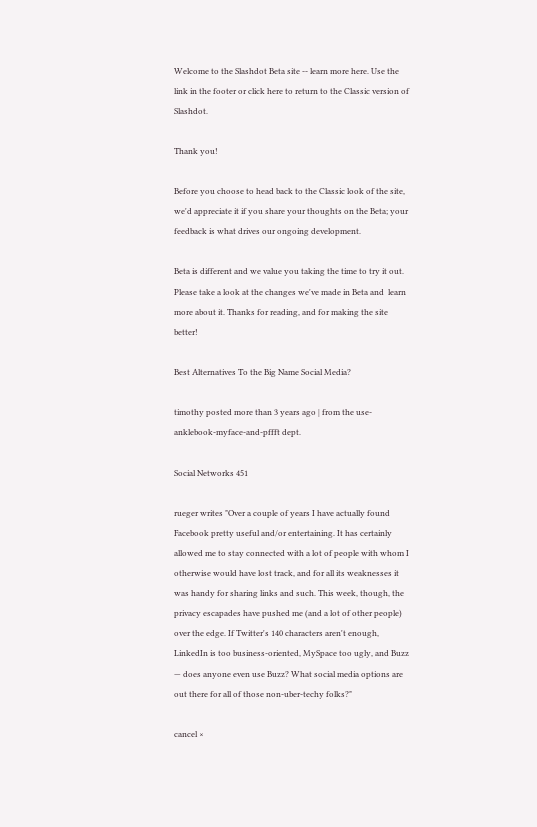Welcome to the Slashdot Beta site -- learn more here. Use the link in the footer or click here to return to the Classic version of Slashdot.

Thank you!

Before you choose to head back to the Classic look of the site, we'd appreciate it if you share your thoughts on the Beta; your feedback is what drives our ongoing development.

Beta is different and we value you taking the time to try it out. Please take a look at the changes we've made in Beta and  learn more about it. Thanks for reading, and for making the site better!

Best Alternatives To the Big Name Social Media?

timothy posted more than 3 years ago | from the use-anklebook-myface-and-pffft dept.

Social Networks 451

rueger writes "Over a couple of years I have actually found Facebook pretty useful and/or entertaining. It has certainly allowed me to stay connected with a lot of people with whom I otherwise would have lost track, and for all its weaknesses it was handy for sharing links and such. This week, though, the privacy escapades have pushed me (and a lot of other people) over the edge. If Twitter's 140 characters aren't enough, LinkedIn is too business-oriented, MySpace too ugly, and Buzz — does anyone even use Buzz? What social media options are out there for all of those non-uber-techy folks?"

cancel ×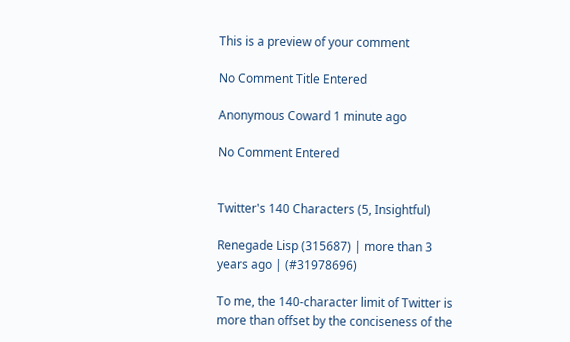This is a preview of your comment

No Comment Title Entered

Anonymous Coward 1 minute ago

No Comment Entered


Twitter's 140 Characters (5, Insightful)

Renegade Lisp (315687) | more than 3 years ago | (#31978696)

To me, the 140-character limit of Twitter is more than offset by the conciseness of the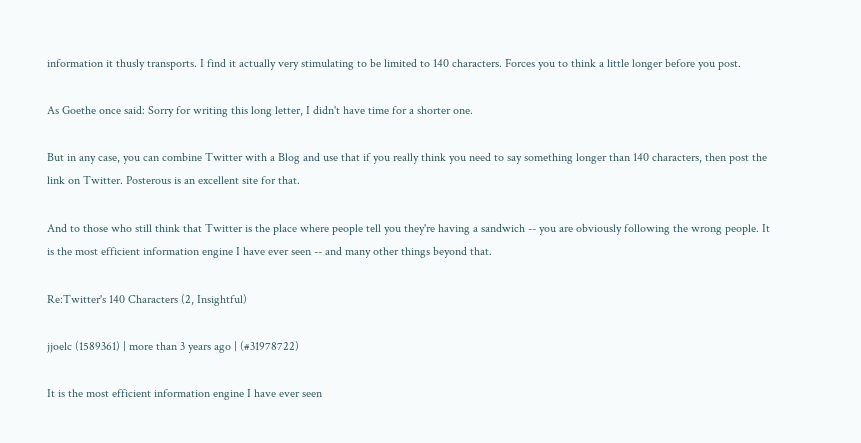information it thusly transports. I find it actually very stimulating to be limited to 140 characters. Forces you to think a little longer before you post.

As Goethe once said: Sorry for writing this long letter, I didn't have time for a shorter one.

But in any case, you can combine Twitter with a Blog and use that if you really think you need to say something longer than 140 characters, then post the link on Twitter. Posterous is an excellent site for that.

And to those who still think that Twitter is the place where people tell you they're having a sandwich -- you are obviously following the wrong people. It is the most efficient information engine I have ever seen -- and many other things beyond that.

Re:Twitter's 140 Characters (2, Insightful)

jjoelc (1589361) | more than 3 years ago | (#31978722)

It is the most efficient information engine I have ever seen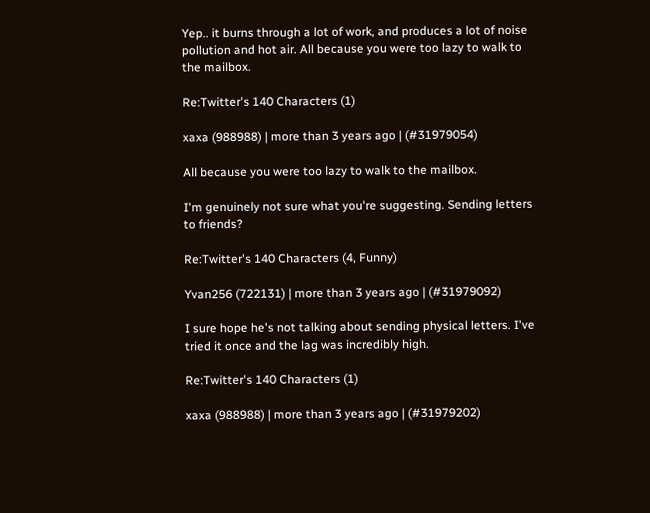Yep.. it burns through a lot of work, and produces a lot of noise pollution and hot air. All because you were too lazy to walk to the mailbox.

Re:Twitter's 140 Characters (1)

xaxa (988988) | more than 3 years ago | (#31979054)

All because you were too lazy to walk to the mailbox.

I'm genuinely not sure what you're suggesting. Sending letters to friends?

Re:Twitter's 140 Characters (4, Funny)

Yvan256 (722131) | more than 3 years ago | (#31979092)

I sure hope he's not talking about sending physical letters. I've tried it once and the lag was incredibly high.

Re:Twitter's 140 Characters (1)

xaxa (988988) | more than 3 years ago | (#31979202)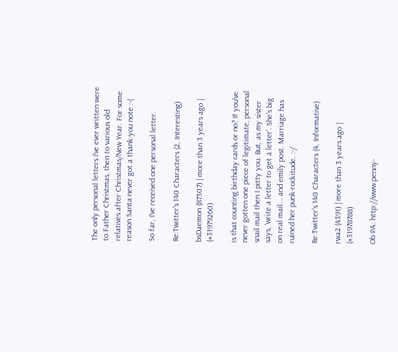The only personal letters I've ever written were to Father Christmas, then to various old relatives after Christmas/New Year. For some reason Santa never got a thank-you note :-(

So far, I've received one personal letter.

Re:Twitter's 140 Characters (2, Interesting)

bsDaemon (87307) | more than 3 years ago | (#31979260)

is that counting birthday cards or no? If you've never gotten one piece of legitimate, personal snail mail then I pitty you. But, as my sister says, 'write a letter to get a letter'. She's big on real mail... and emily post. Marriage has ruined her punk-rockitude. :-/

Re:Twitter's 140 Characters (4, Informative)

rwa2 (4391) | more than 3 years ago | (#31978788)

Ob PA: http://www.penny-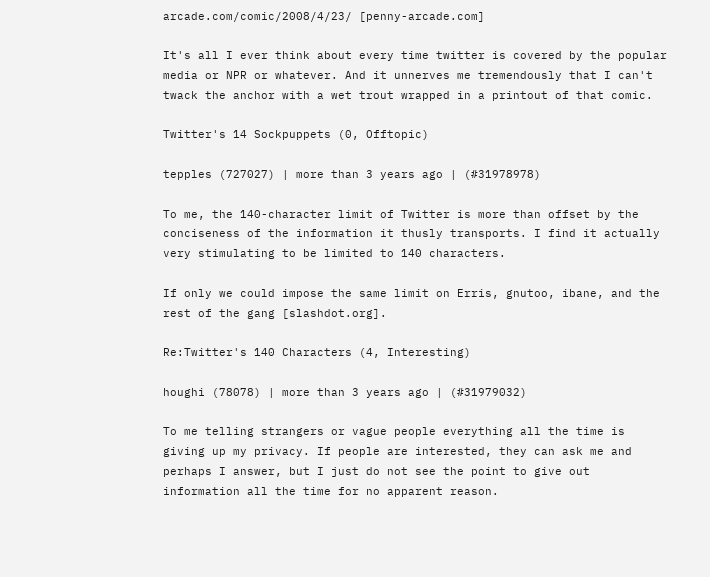arcade.com/comic/2008/4/23/ [penny-arcade.com]

It's all I ever think about every time twitter is covered by the popular media or NPR or whatever. And it unnerves me tremendously that I can't twack the anchor with a wet trout wrapped in a printout of that comic.

Twitter's 14 Sockpuppets (0, Offtopic)

tepples (727027) | more than 3 years ago | (#31978978)

To me, the 140-character limit of Twitter is more than offset by the conciseness of the information it thusly transports. I find it actually very stimulating to be limited to 140 characters.

If only we could impose the same limit on Erris, gnutoo, ibane, and the rest of the gang [slashdot.org].

Re:Twitter's 140 Characters (4, Interesting)

houghi (78078) | more than 3 years ago | (#31979032)

To me telling strangers or vague people everything all the time is giving up my privacy. If people are interested, they can ask me and perhaps I answer, but I just do not see the point to give out information all the time for no apparent reason.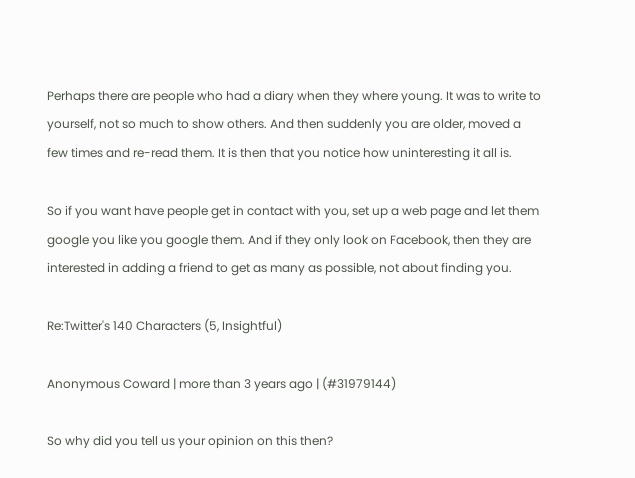Perhaps there are people who had a diary when they where young. It was to write to yourself, not so much to show others. And then suddenly you are older, moved a few times and re-read them. It is then that you notice how uninteresting it all is.

So if you want have people get in contact with you, set up a web page and let them google you like you google them. And if they only look on Facebook, then they are interested in adding a friend to get as many as possible, not about finding you.

Re:Twitter's 140 Characters (5, Insightful)

Anonymous Coward | more than 3 years ago | (#31979144)

So why did you tell us your opinion on this then?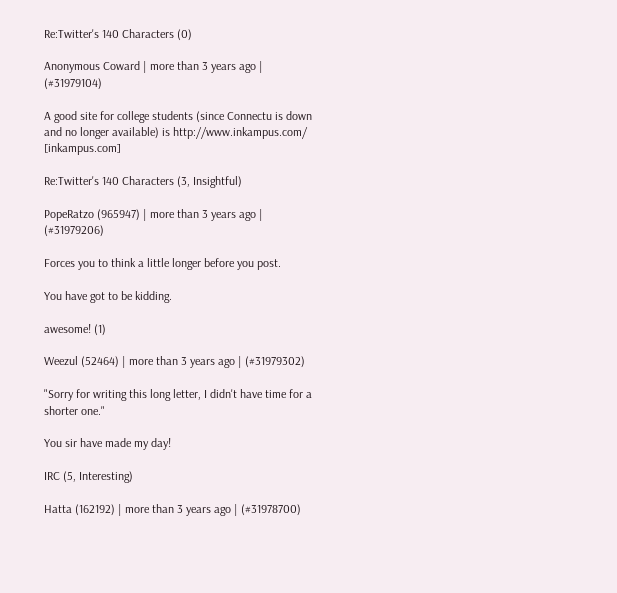Re:Twitter's 140 Characters (0)

Anonymous Coward | more than 3 years ago | (#31979104)

A good site for college students (since Connectu is down and no longer available) is http://www.inkampus.com/ [inkampus.com]

Re:Twitter's 140 Characters (3, Insightful)

PopeRatzo (965947) | more than 3 years ago | (#31979206)

Forces you to think a little longer before you post.

You have got to be kidding.

awesome! (1)

Weezul (52464) | more than 3 years ago | (#31979302)

"Sorry for writing this long letter, I didn't have time for a shorter one."

You sir have made my day!

IRC (5, Interesting)

Hatta (162192) | more than 3 years ago | (#31978700)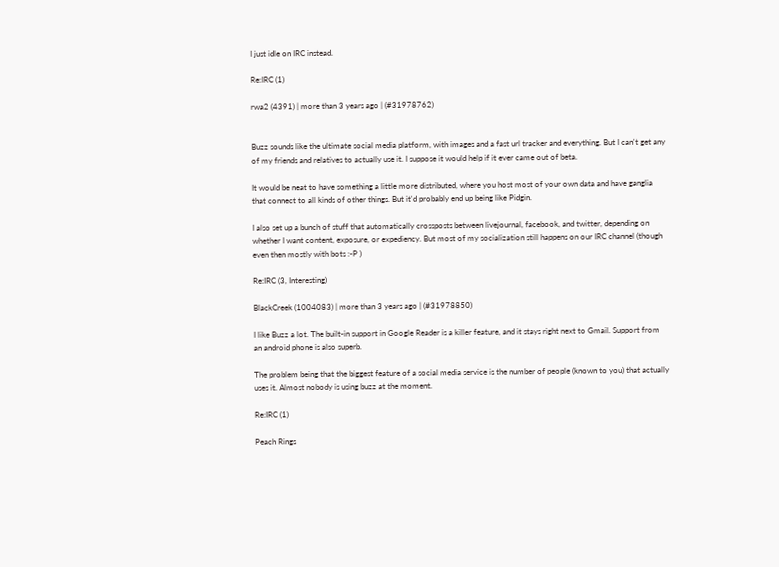I just idle on IRC instead.

Re:IRC (1)

rwa2 (4391) | more than 3 years ago | (#31978762)


Buzz sounds like the ultimate social media platform, with images and a fast url tracker and everything. But I can't get any of my friends and relatives to actually use it. I suppose it would help if it ever came out of beta.

It would be neat to have something a little more distributed, where you host most of your own data and have ganglia that connect to all kinds of other things. But it'd probably end up being like Pidgin.

I also set up a bunch of stuff that automatically crossposts between livejournal, facebook, and twitter, depending on whether I want content, exposure, or expediency. But most of my socialization still happens on our IRC channel (though even then mostly with bots :-P )

Re:IRC (3, Interesting)

BlackCreek (1004083) | more than 3 years ago | (#31978850)

I like Buzz a lot. The built-in support in Google Reader is a killer feature, and it stays right next to Gmail. Support from an android phone is also superb.

The problem being that the biggest feature of a social media service is the number of people (known to you) that actually uses it. Almost nobody is using buzz at the moment.

Re:IRC (1)

Peach Rings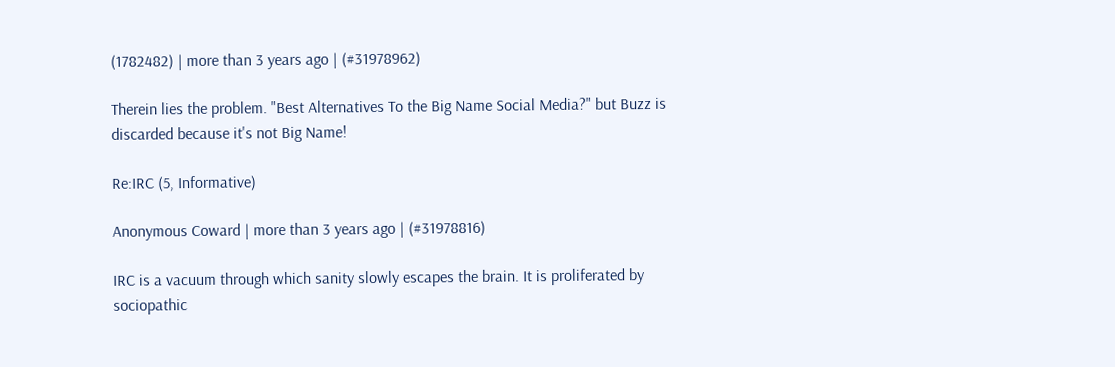(1782482) | more than 3 years ago | (#31978962)

Therein lies the problem. "Best Alternatives To the Big Name Social Media?" but Buzz is discarded because it's not Big Name!

Re:IRC (5, Informative)

Anonymous Coward | more than 3 years ago | (#31978816)

IRC is a vacuum through which sanity slowly escapes the brain. It is proliferated by sociopathic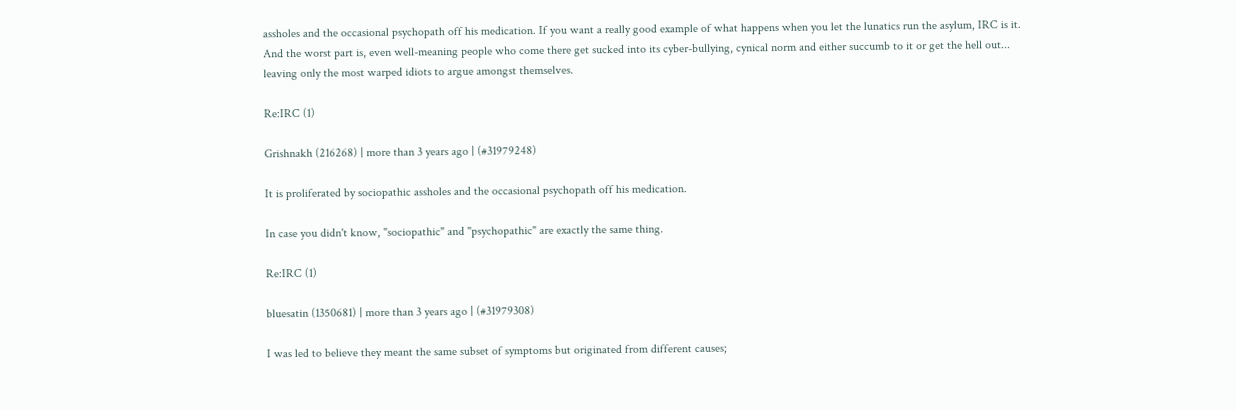assholes and the occasional psychopath off his medication. If you want a really good example of what happens when you let the lunatics run the asylum, IRC is it. And the worst part is, even well-meaning people who come there get sucked into its cyber-bullying, cynical norm and either succumb to it or get the hell out... leaving only the most warped idiots to argue amongst themselves.

Re:IRC (1)

Grishnakh (216268) | more than 3 years ago | (#31979248)

It is proliferated by sociopathic assholes and the occasional psychopath off his medication.

In case you didn't know, "sociopathic" and "psychopathic" are exactly the same thing.

Re:IRC (1)

bluesatin (1350681) | more than 3 years ago | (#31979308)

I was led to believe they meant the same subset of symptoms but originated from different causes;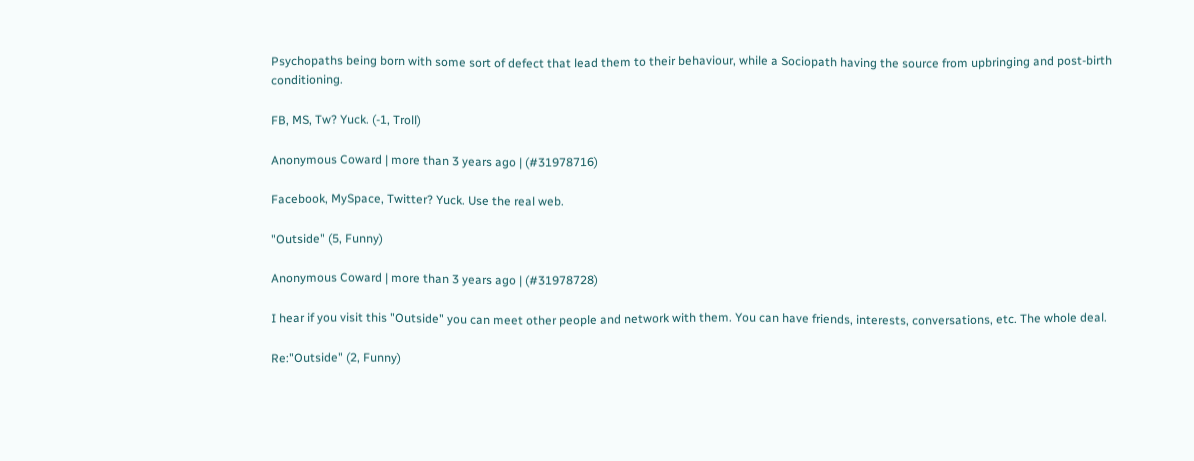Psychopaths being born with some sort of defect that lead them to their behaviour, while a Sociopath having the source from upbringing and post-birth conditioning.

FB, MS, Tw? Yuck. (-1, Troll)

Anonymous Coward | more than 3 years ago | (#31978716)

Facebook, MySpace, Twitter? Yuck. Use the real web.

"Outside" (5, Funny)

Anonymous Coward | more than 3 years ago | (#31978728)

I hear if you visit this "Outside" you can meet other people and network with them. You can have friends, interests, conversations, etc. The whole deal.

Re:"Outside" (2, Funny)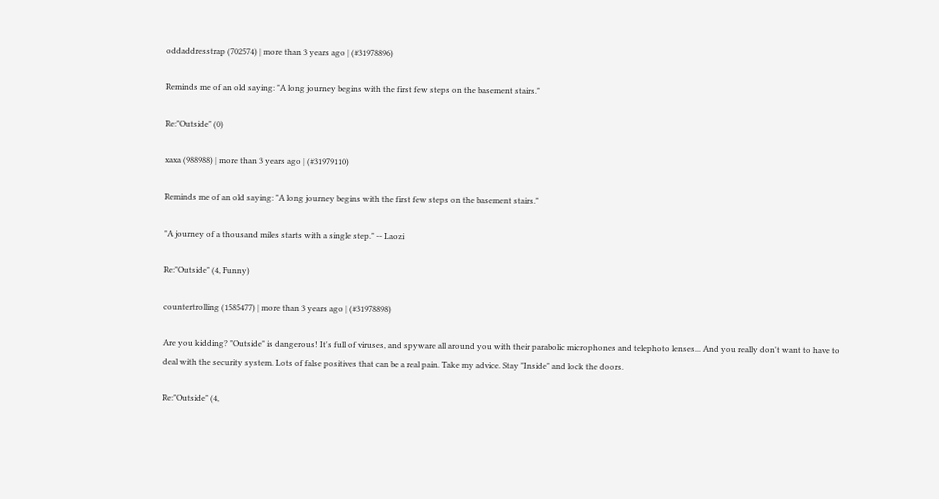oddaddresstrap (702574) | more than 3 years ago | (#31978896)

Reminds me of an old saying: "A long journey begins with the first few steps on the basement stairs."

Re:"Outside" (0)

xaxa (988988) | more than 3 years ago | (#31979110)

Reminds me of an old saying: "A long journey begins with the first few steps on the basement stairs."

"A journey of a thousand miles starts with a single step." -- Laozi

Re:"Outside" (4, Funny)

countertrolling (1585477) | more than 3 years ago | (#31978898)

Are you kidding? "Outside" is dangerous! It's full of viruses, and spyware all around you with their parabolic microphones and telephoto lenses... And you really don't want to have to deal with the security system. Lots of false positives that can be a real pain. Take my advice. Stay "Inside" and lock the doors.

Re:"Outside" (4,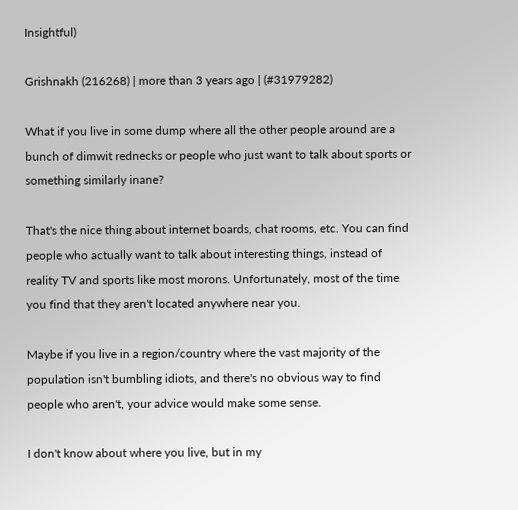Insightful)

Grishnakh (216268) | more than 3 years ago | (#31979282)

What if you live in some dump where all the other people around are a bunch of dimwit rednecks or people who just want to talk about sports or something similarly inane?

That's the nice thing about internet boards, chat rooms, etc. You can find people who actually want to talk about interesting things, instead of reality TV and sports like most morons. Unfortunately, most of the time you find that they aren't located anywhere near you.

Maybe if you live in a region/country where the vast majority of the population isn't bumbling idiots, and there's no obvious way to find people who aren't, your advice would make some sense.

I don't know about where you live, but in my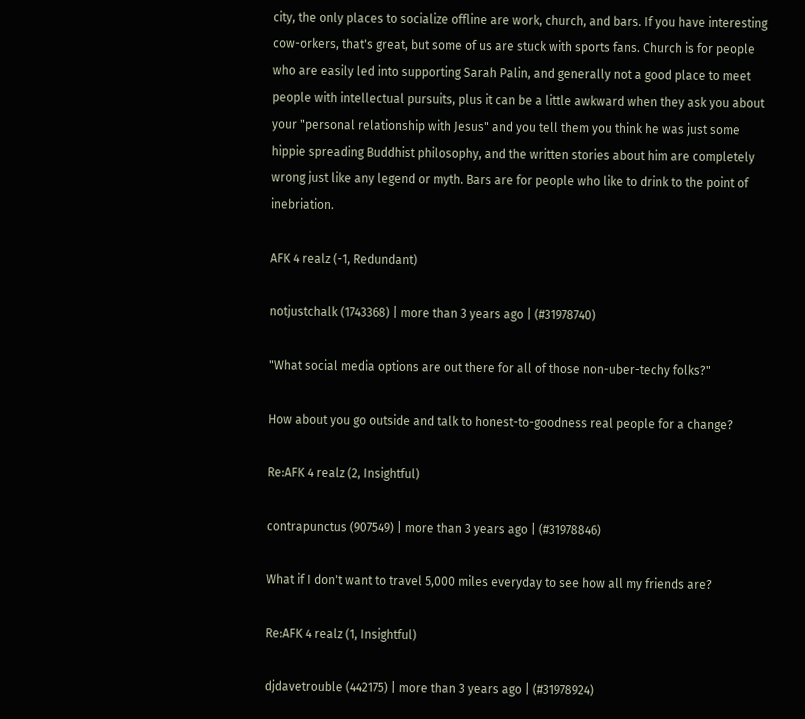city, the only places to socialize offline are work, church, and bars. If you have interesting cow-orkers, that's great, but some of us are stuck with sports fans. Church is for people who are easily led into supporting Sarah Palin, and generally not a good place to meet people with intellectual pursuits, plus it can be a little awkward when they ask you about your "personal relationship with Jesus" and you tell them you think he was just some hippie spreading Buddhist philosophy, and the written stories about him are completely wrong just like any legend or myth. Bars are for people who like to drink to the point of inebriation.

AFK 4 realz (-1, Redundant)

notjustchalk (1743368) | more than 3 years ago | (#31978740)

"What social media options are out there for all of those non-uber-techy folks?"

How about you go outside and talk to honest-to-goodness real people for a change?

Re:AFK 4 realz (2, Insightful)

contrapunctus (907549) | more than 3 years ago | (#31978846)

What if I don't want to travel 5,000 miles everyday to see how all my friends are?

Re:AFK 4 realz (1, Insightful)

djdavetrouble (442175) | more than 3 years ago | (#31978924)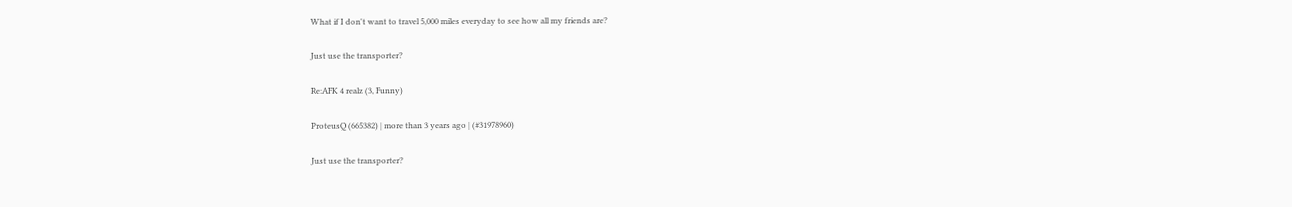What if I don't want to travel 5,000 miles everyday to see how all my friends are?

Just use the transporter?

Re:AFK 4 realz (3, Funny)

ProteusQ (665382) | more than 3 years ago | (#31978960)

Just use the transporter?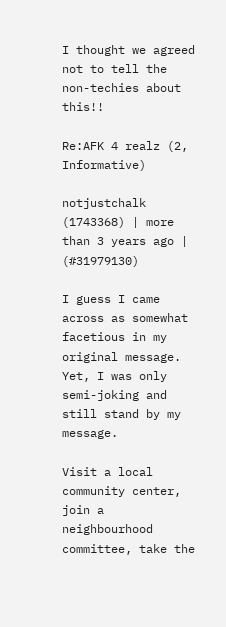I thought we agreed not to tell the non-techies about this!!

Re:AFK 4 realz (2, Informative)

notjustchalk (1743368) | more than 3 years ago | (#31979130)

I guess I came across as somewhat facetious in my original message. Yet, I was only semi-joking and still stand by my message.

Visit a local community center, join a neighbourhood committee, take the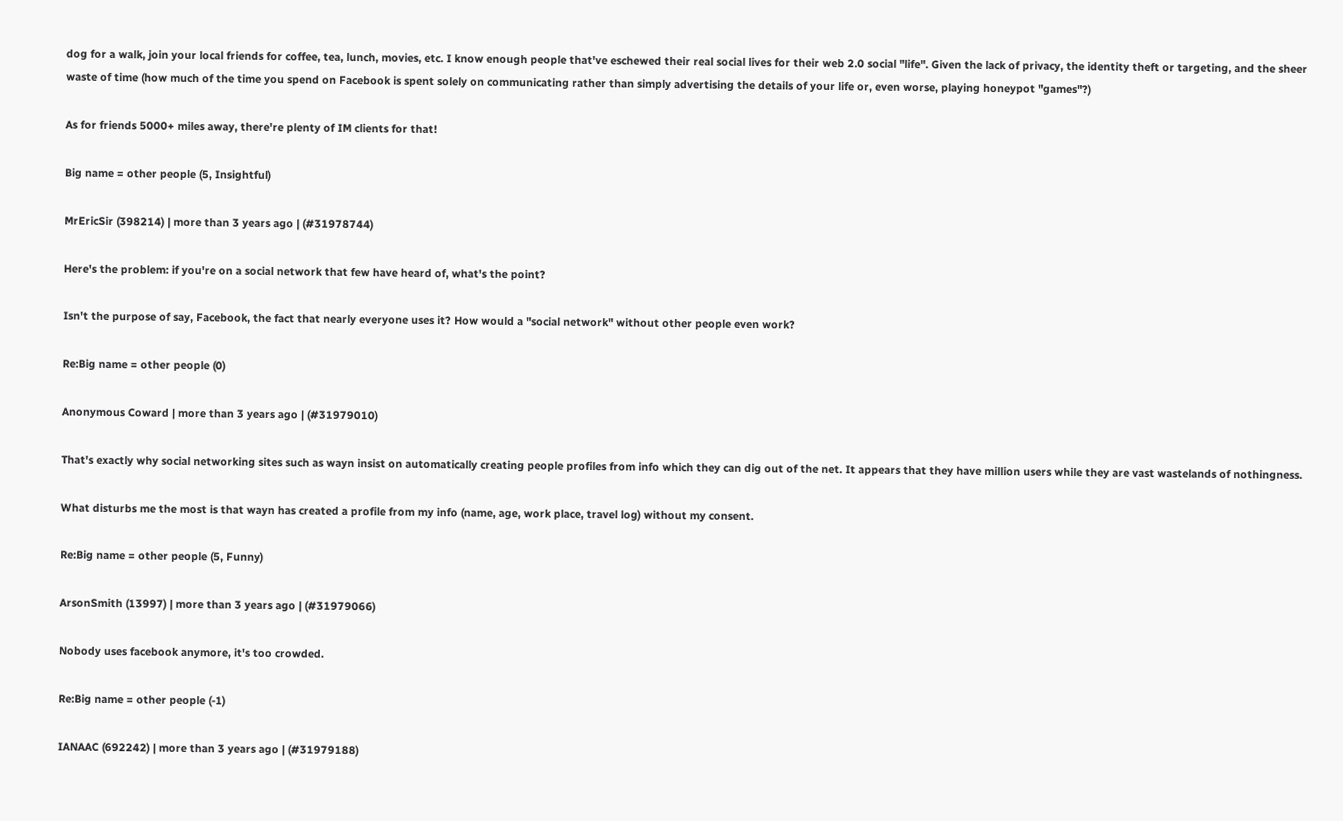dog for a walk, join your local friends for coffee, tea, lunch, movies, etc. I know enough people that've eschewed their real social lives for their web 2.0 social "life". Given the lack of privacy, the identity theft or targeting, and the sheer waste of time (how much of the time you spend on Facebook is spent solely on communicating rather than simply advertising the details of your life or, even worse, playing honeypot "games"?)

As for friends 5000+ miles away, there're plenty of IM clients for that!

Big name = other people (5, Insightful)

MrEricSir (398214) | more than 3 years ago | (#31978744)

Here's the problem: if you're on a social network that few have heard of, what's the point?

Isn't the purpose of say, Facebook, the fact that nearly everyone uses it? How would a "social network" without other people even work?

Re:Big name = other people (0)

Anonymous Coward | more than 3 years ago | (#31979010)

That's exactly why social networking sites such as wayn insist on automatically creating people profiles from info which they can dig out of the net. It appears that they have million users while they are vast wastelands of nothingness.

What disturbs me the most is that wayn has created a profile from my info (name, age, work place, travel log) without my consent.

Re:Big name = other people (5, Funny)

ArsonSmith (13997) | more than 3 years ago | (#31979066)

Nobody uses facebook anymore, it's too crowded.

Re:Big name = other people (-1)

IANAAC (692242) | more than 3 years ago | (#31979188)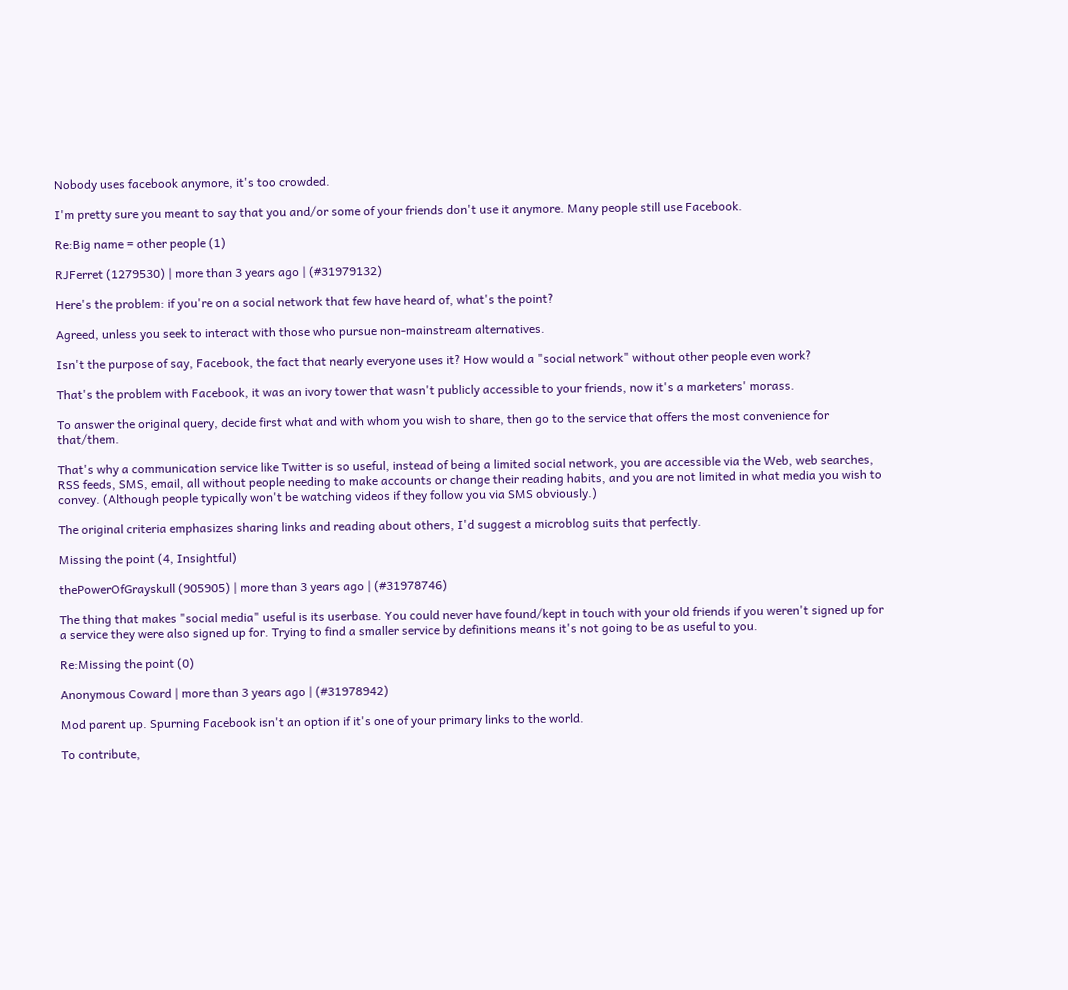Nobody uses facebook anymore, it's too crowded.

I'm pretty sure you meant to say that you and/or some of your friends don't use it anymore. Many people still use Facebook.

Re:Big name = other people (1)

RJFerret (1279530) | more than 3 years ago | (#31979132)

Here's the problem: if you're on a social network that few have heard of, what's the point?

Agreed, unless you seek to interact with those who pursue non-mainstream alternatives.

Isn't the purpose of say, Facebook, the fact that nearly everyone uses it? How would a "social network" without other people even work?

That's the problem with Facebook, it was an ivory tower that wasn't publicly accessible to your friends, now it's a marketers' morass.

To answer the original query, decide first what and with whom you wish to share, then go to the service that offers the most convenience for that/them.

That's why a communication service like Twitter is so useful, instead of being a limited social network, you are accessible via the Web, web searches, RSS feeds, SMS, email, all without people needing to make accounts or change their reading habits, and you are not limited in what media you wish to convey. (Although people typically won't be watching videos if they follow you via SMS obviously.)

The original criteria emphasizes sharing links and reading about others, I'd suggest a microblog suits that perfectly.

Missing the point (4, Insightful)

thePowerOfGrayskull (905905) | more than 3 years ago | (#31978746)

The thing that makes "social media" useful is its userbase. You could never have found/kept in touch with your old friends if you weren't signed up for a service they were also signed up for. Trying to find a smaller service by definitions means it's not going to be as useful to you.

Re:Missing the point (0)

Anonymous Coward | more than 3 years ago | (#31978942)

Mod parent up. Spurning Facebook isn't an option if it's one of your primary links to the world.

To contribute,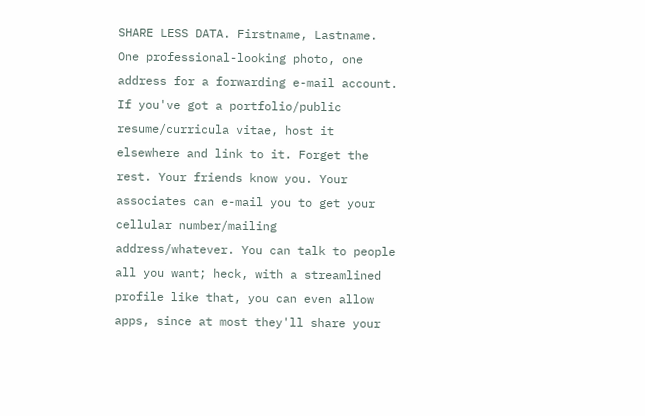SHARE LESS DATA. Firstname, Lastname. One professional-looking photo, one address for a forwarding e-mail account. If you've got a portfolio/public resume/curricula vitae, host it elsewhere and link to it. Forget the rest. Your friends know you. Your associates can e-mail you to get your cellular number/mailing address/whatever. You can talk to people all you want; heck, with a streamlined profile like that, you can even allow apps, since at most they'll share your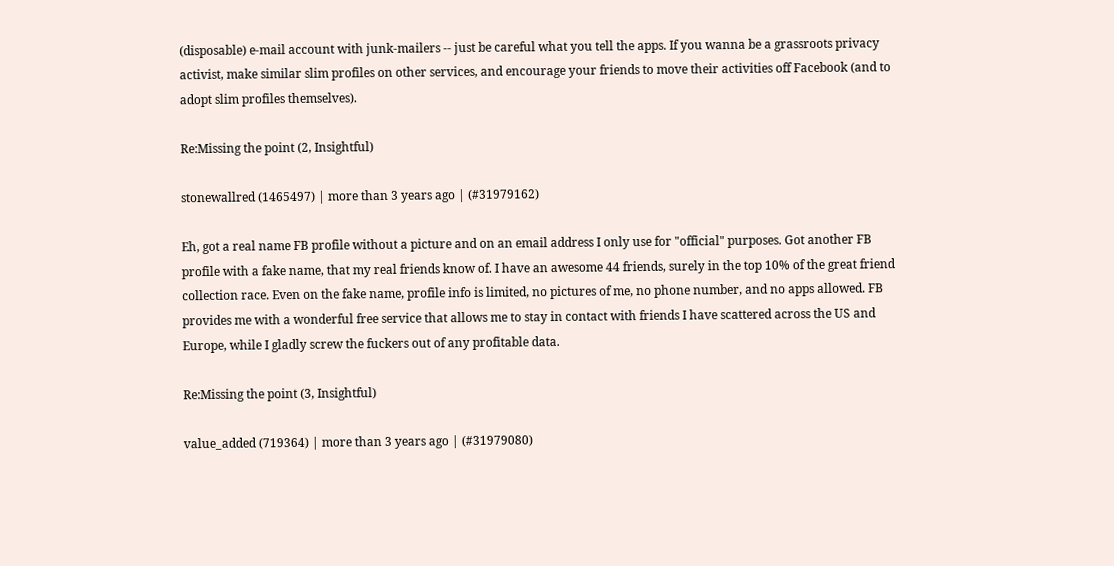(disposable) e-mail account with junk-mailers -- just be careful what you tell the apps. If you wanna be a grassroots privacy activist, make similar slim profiles on other services, and encourage your friends to move their activities off Facebook (and to adopt slim profiles themselves).

Re:Missing the point (2, Insightful)

stonewallred (1465497) | more than 3 years ago | (#31979162)

Eh, got a real name FB profile without a picture and on an email address I only use for "official" purposes. Got another FB profile with a fake name, that my real friends know of. I have an awesome 44 friends, surely in the top 10% of the great friend collection race. Even on the fake name, profile info is limited, no pictures of me, no phone number, and no apps allowed. FB provides me with a wonderful free service that allows me to stay in contact with friends I have scattered across the US and Europe, while I gladly screw the fuckers out of any profitable data.

Re:Missing the point (3, Insightful)

value_added (719364) | more than 3 years ago | (#31979080)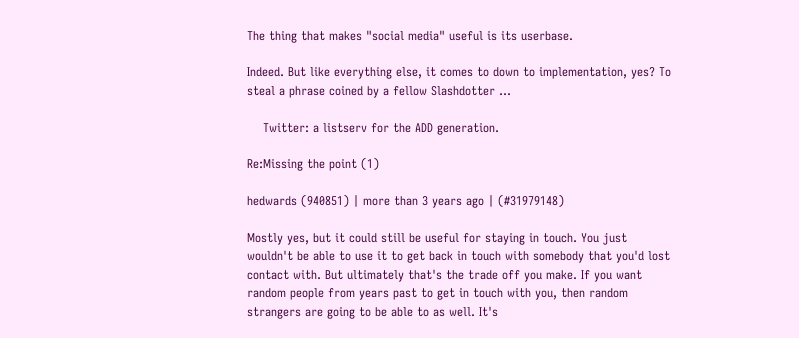The thing that makes "social media" useful is its userbase.

Indeed. But like everything else, it comes to down to implementation, yes? To steal a phrase coined by a fellow Slashdotter ...

    Twitter: a listserv for the ADD generation.

Re:Missing the point (1)

hedwards (940851) | more than 3 years ago | (#31979148)

Mostly yes, but it could still be useful for staying in touch. You just wouldn't be able to use it to get back in touch with somebody that you'd lost contact with. But ultimately that's the trade off you make. If you want random people from years past to get in touch with you, then random strangers are going to be able to as well. It's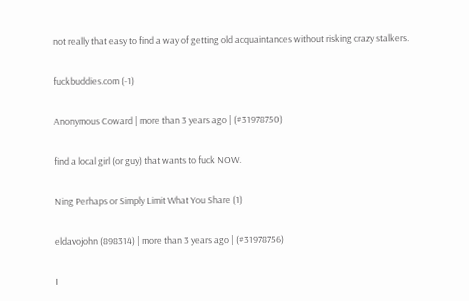not really that easy to find a way of getting old acquaintances without risking crazy stalkers.

fuckbuddies.com (-1)

Anonymous Coward | more than 3 years ago | (#31978750)

find a local girl (or guy) that wants to fuck NOW.

Ning Perhaps or Simply Limit What You Share (1)

eldavojohn (898314) | more than 3 years ago | (#31978756)

I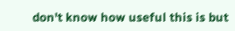don't know how useful this is but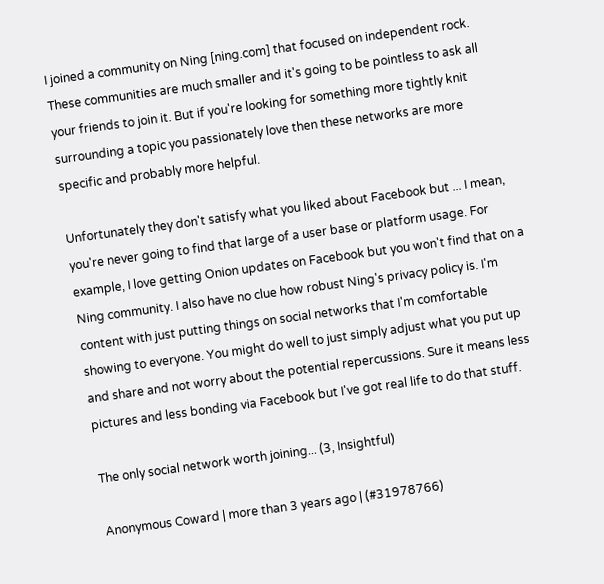I joined a community on Ning [ning.com] that focused on independent rock. These communities are much smaller and it's going to be pointless to ask all your friends to join it. But if you're looking for something more tightly knit surrounding a topic you passionately love then these networks are more specific and probably more helpful.

Unfortunately they don't satisfy what you liked about Facebook but ... I mean, you're never going to find that large of a user base or platform usage. For example, I love getting Onion updates on Facebook but you won't find that on a Ning community. I also have no clue how robust Ning's privacy policy is. I'm content with just putting things on social networks that I'm comfortable showing to everyone. You might do well to just simply adjust what you put up and share and not worry about the potential repercussions. Sure it means less pictures and less bonding via Facebook but I've got real life to do that stuff.

The only social network worth joining... (3, Insightful)

Anonymous Coward | more than 3 years ago | (#31978766)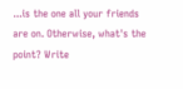...is the one all your friends are on. Otherwise, what's the point? Write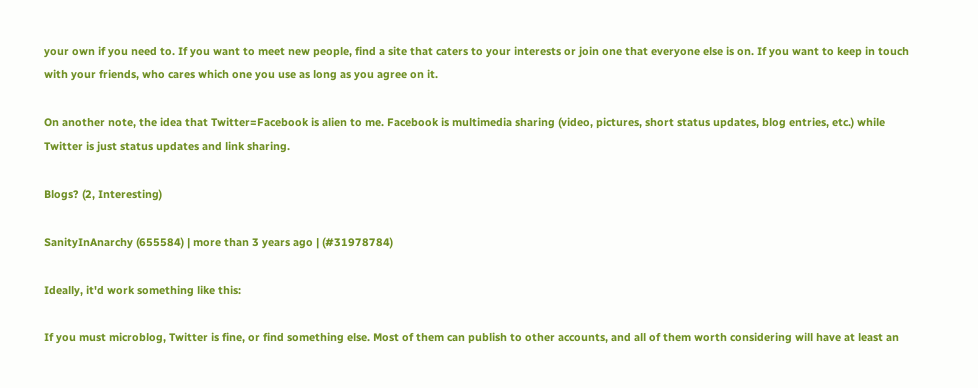your own if you need to. If you want to meet new people, find a site that caters to your interests or join one that everyone else is on. If you want to keep in touch with your friends, who cares which one you use as long as you agree on it.

On another note, the idea that Twitter=Facebook is alien to me. Facebook is multimedia sharing (video, pictures, short status updates, blog entries, etc.) while Twitter is just status updates and link sharing.

Blogs? (2, Interesting)

SanityInAnarchy (655584) | more than 3 years ago | (#31978784)

Ideally, it'd work something like this:

If you must microblog, Twitter is fine, or find something else. Most of them can publish to other accounts, and all of them worth considering will have at least an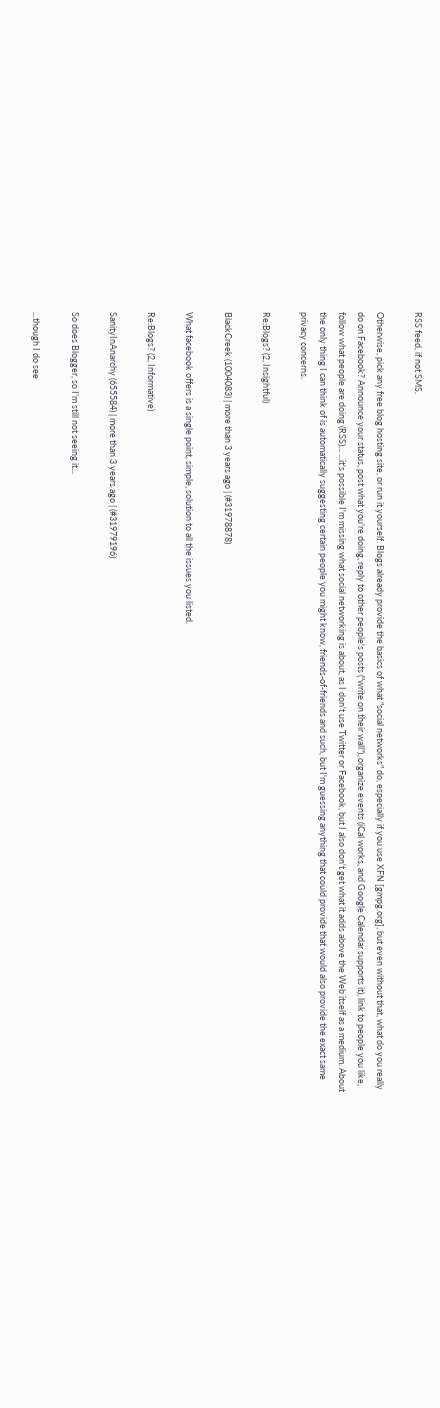RSS feed, if not SMS.

Otherwise, pick any free blog hosting site, or run it yourself. Blogs already provide the basics of what "social networks" do, especially if you use XFN [gmpg.org], but even without that, what do you really do on Facebook? Announce your status, post what you're doing, reply to other people's posts ("write on their wall"), organize events (iCal works, and Google Calendar supports it), link to people you like, follow what people are doing (RSS)... ...it's possible I'm missing what social networking is about, as I don't use Twitter or Facebook, but I also don't get what it adds above the Web itself as a medium. About the only thing I can think of is automatically suggesting certain people you might know, friends-of-friends and such, but I'm guessing anything that could provide that would also provide the exact same privacy concerns.

Re:Blogs? (2, Insightful)

BlackCreek (1004083) | more than 3 years ago | (#31978878)

What facebook offers is a single point, simple, solution to all the issues you listed.

Re:Blogs? (2, Informative)

SanityInAnarchy (655584) | more than 3 years ago | (#31979196)

So does Blogger, so I'm still not seeing it...

...though I do see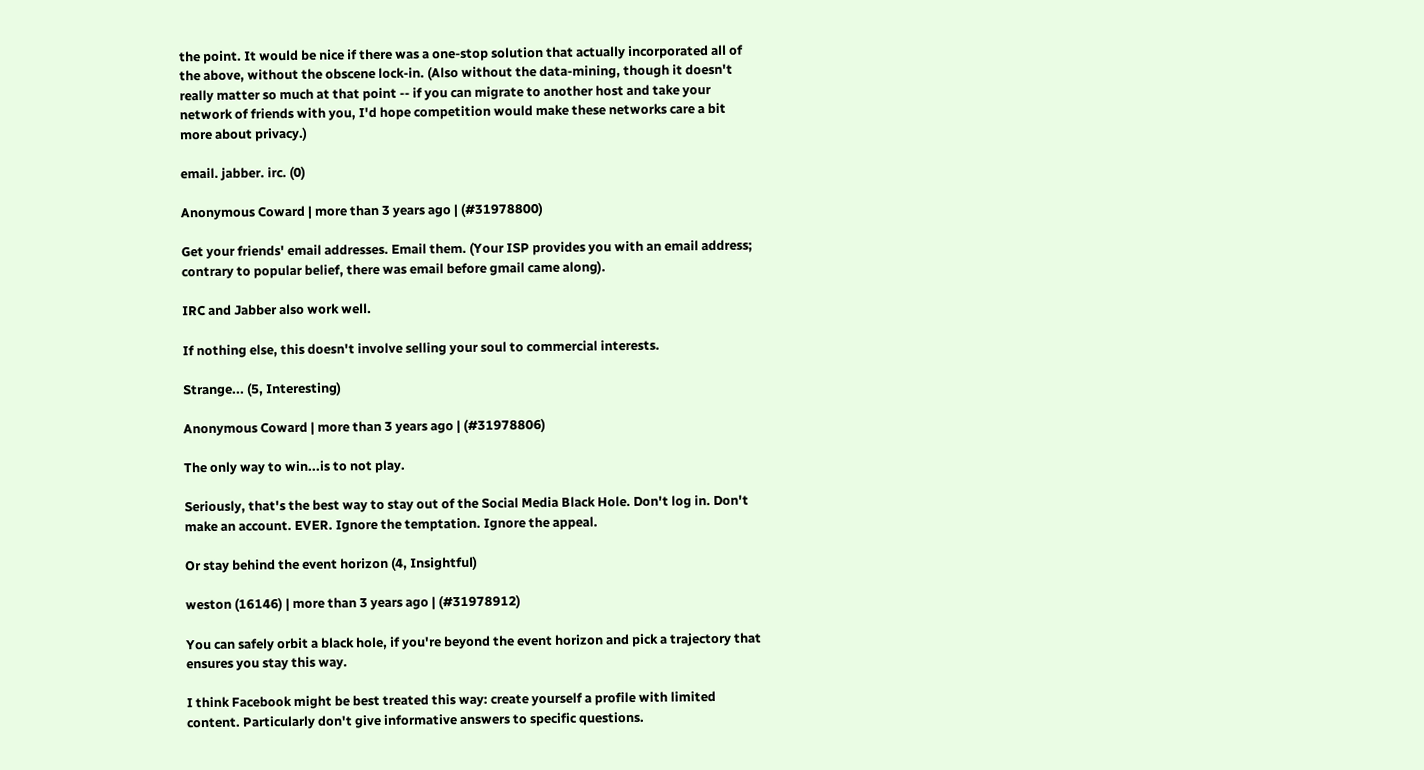the point. It would be nice if there was a one-stop solution that actually incorporated all of the above, without the obscene lock-in. (Also without the data-mining, though it doesn't really matter so much at that point -- if you can migrate to another host and take your network of friends with you, I'd hope competition would make these networks care a bit more about privacy.)

email. jabber. irc. (0)

Anonymous Coward | more than 3 years ago | (#31978800)

Get your friends' email addresses. Email them. (Your ISP provides you with an email address; contrary to popular belief, there was email before gmail came along).

IRC and Jabber also work well.

If nothing else, this doesn't involve selling your soul to commercial interests.

Strange... (5, Interesting)

Anonymous Coward | more than 3 years ago | (#31978806)

The only way to win...is to not play.

Seriously, that's the best way to stay out of the Social Media Black Hole. Don't log in. Don't make an account. EVER. Ignore the temptation. Ignore the appeal.

Or stay behind the event horizon (4, Insightful)

weston (16146) | more than 3 years ago | (#31978912)

You can safely orbit a black hole, if you're beyond the event horizon and pick a trajectory that ensures you stay this way.

I think Facebook might be best treated this way: create yourself a profile with limited content. Particularly don't give informative answers to specific questions.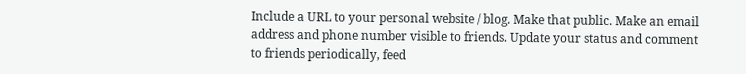Include a URL to your personal website / blog. Make that public. Make an email address and phone number visible to friends. Update your status and comment to friends periodically, feed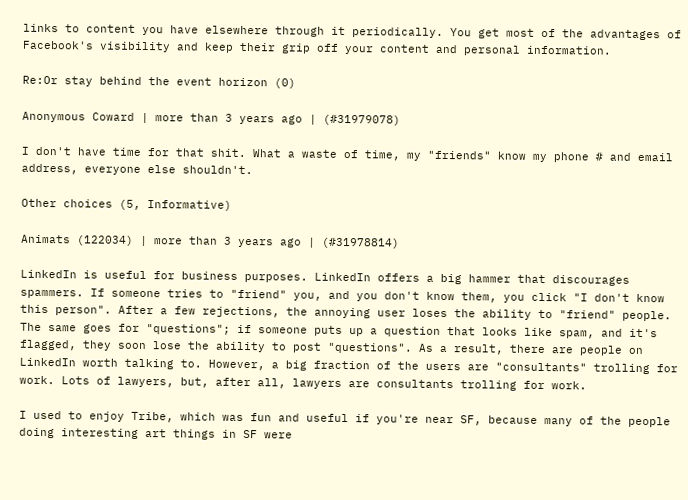links to content you have elsewhere through it periodically. You get most of the advantages of Facebook's visibility and keep their grip off your content and personal information.

Re:Or stay behind the event horizon (0)

Anonymous Coward | more than 3 years ago | (#31979078)

I don't have time for that shit. What a waste of time, my "friends" know my phone # and email address, everyone else shouldn't.

Other choices (5, Informative)

Animats (122034) | more than 3 years ago | (#31978814)

LinkedIn is useful for business purposes. LinkedIn offers a big hammer that discourages spammers. If someone tries to "friend" you, and you don't know them, you click "I don't know this person". After a few rejections, the annoying user loses the ability to "friend" people. The same goes for "questions"; if someone puts up a question that looks like spam, and it's flagged, they soon lose the ability to post "questions". As a result, there are people on LinkedIn worth talking to. However, a big fraction of the users are "consultants" trolling for work. Lots of lawyers, but, after all, lawyers are consultants trolling for work.

I used to enjoy Tribe, which was fun and useful if you're near SF, because many of the people doing interesting art things in SF were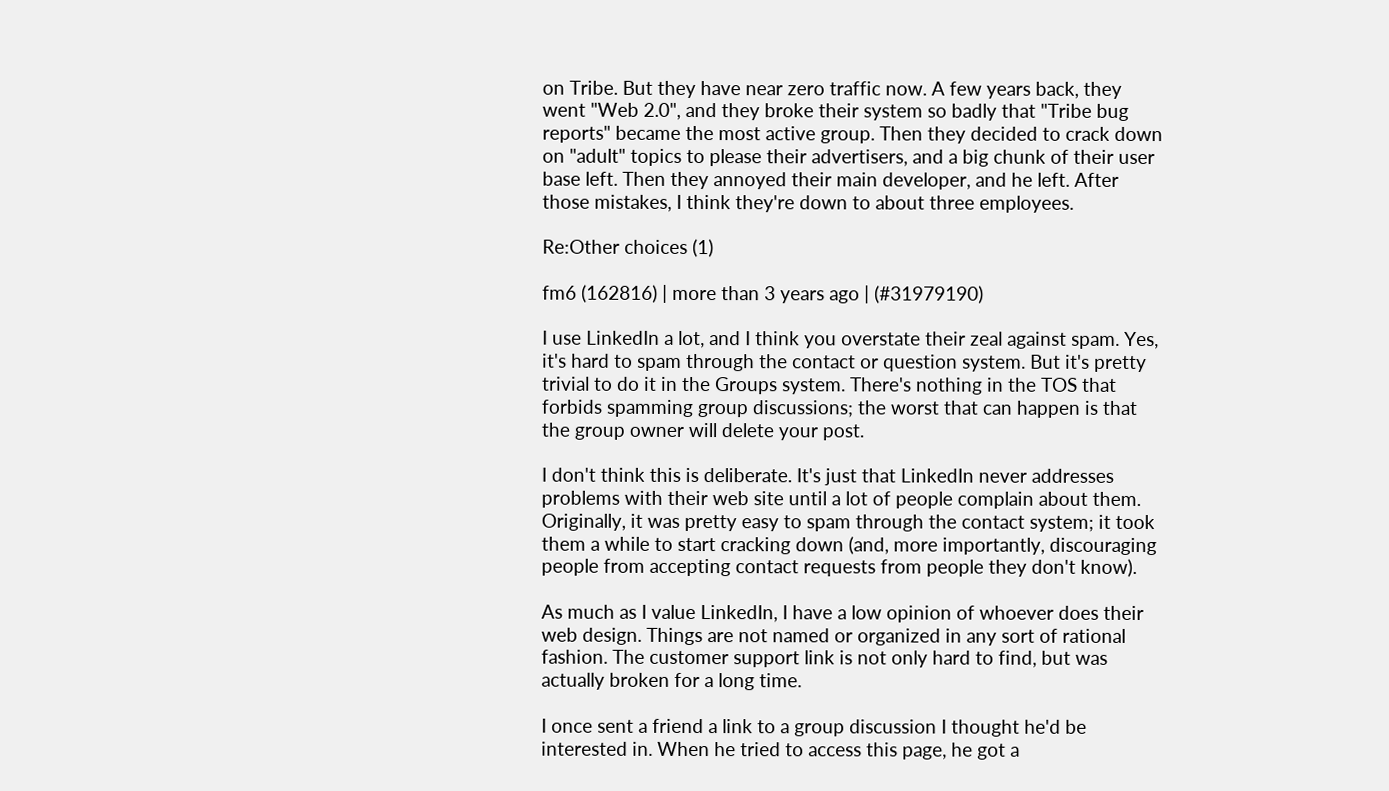on Tribe. But they have near zero traffic now. A few years back, they went "Web 2.0", and they broke their system so badly that "Tribe bug reports" became the most active group. Then they decided to crack down on "adult" topics to please their advertisers, and a big chunk of their user base left. Then they annoyed their main developer, and he left. After those mistakes, I think they're down to about three employees.

Re:Other choices (1)

fm6 (162816) | more than 3 years ago | (#31979190)

I use LinkedIn a lot, and I think you overstate their zeal against spam. Yes, it's hard to spam through the contact or question system. But it's pretty trivial to do it in the Groups system. There's nothing in the TOS that forbids spamming group discussions; the worst that can happen is that the group owner will delete your post.

I don't think this is deliberate. It's just that LinkedIn never addresses problems with their web site until a lot of people complain about them. Originally, it was pretty easy to spam through the contact system; it took them a while to start cracking down (and, more importantly, discouraging people from accepting contact requests from people they don't know).

As much as I value LinkedIn, I have a low opinion of whoever does their web design. Things are not named or organized in any sort of rational fashion. The customer support link is not only hard to find, but was actually broken for a long time.

I once sent a friend a link to a group discussion I thought he'd be interested in. When he tried to access this page, he got a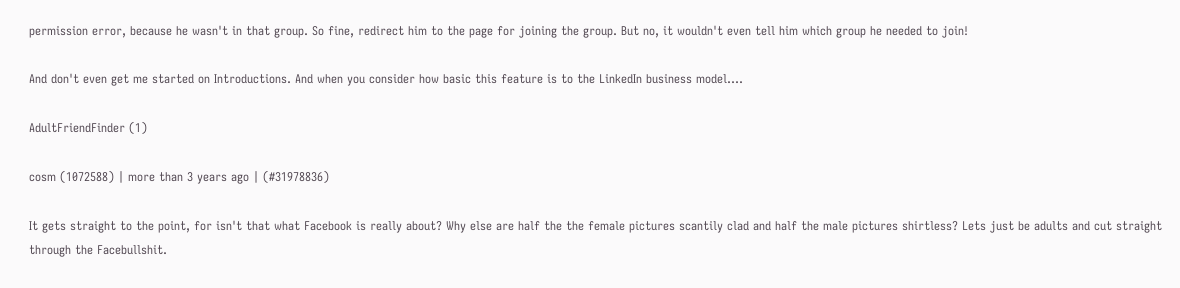permission error, because he wasn't in that group. So fine, redirect him to the page for joining the group. But no, it wouldn't even tell him which group he needed to join!

And don't even get me started on Introductions. And when you consider how basic this feature is to the LinkedIn business model....

AdultFriendFinder (1)

cosm (1072588) | more than 3 years ago | (#31978836)

It gets straight to the point, for isn't that what Facebook is really about? Why else are half the the female pictures scantily clad and half the male pictures shirtless? Lets just be adults and cut straight through the Facebullshit.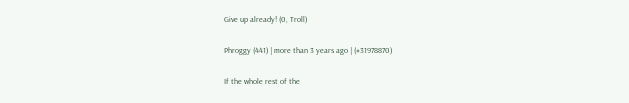Give up already! (0, Troll)

Phroggy (441) | more than 3 years ago | (#31978870)

If the whole rest of the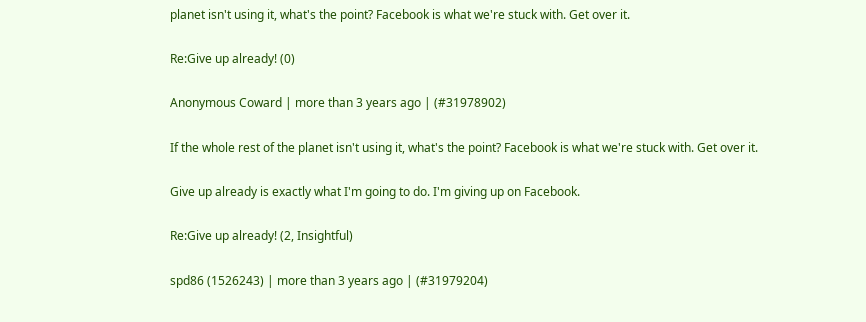planet isn't using it, what's the point? Facebook is what we're stuck with. Get over it.

Re:Give up already! (0)

Anonymous Coward | more than 3 years ago | (#31978902)

If the whole rest of the planet isn't using it, what's the point? Facebook is what we're stuck with. Get over it.

Give up already is exactly what I'm going to do. I'm giving up on Facebook.

Re:Give up already! (2, Insightful)

spd86 (1526243) | more than 3 years ago | (#31979204)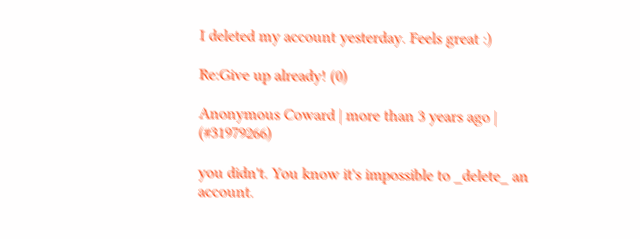I deleted my account yesterday. Feels great :)

Re:Give up already! (0)

Anonymous Coward | more than 3 years ago | (#31979266)

you didn't. You know it's impossible to _delete_ an account.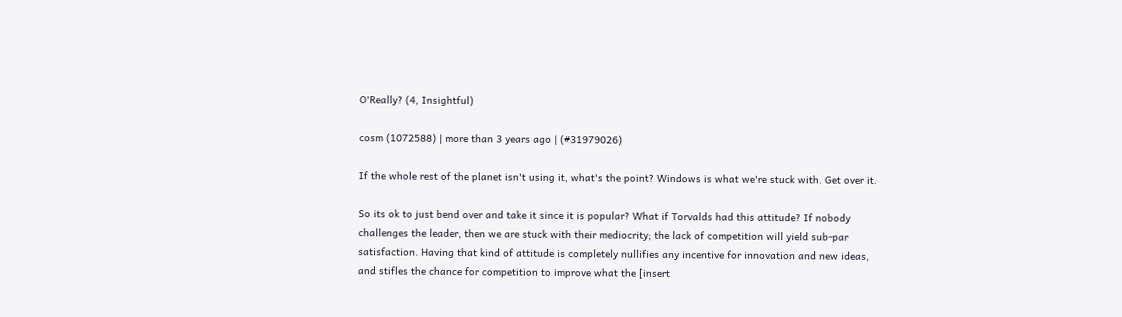O'Really? (4, Insightful)

cosm (1072588) | more than 3 years ago | (#31979026)

If the whole rest of the planet isn't using it, what's the point? Windows is what we're stuck with. Get over it.

So its ok to just bend over and take it since it is popular? What if Torvalds had this attitude? If nobody challenges the leader, then we are stuck with their mediocrity; the lack of competition will yield sub-par satisfaction. Having that kind of attitude is completely nullifies any incentive for innovation and new ideas, and stifles the chance for competition to improve what the [insert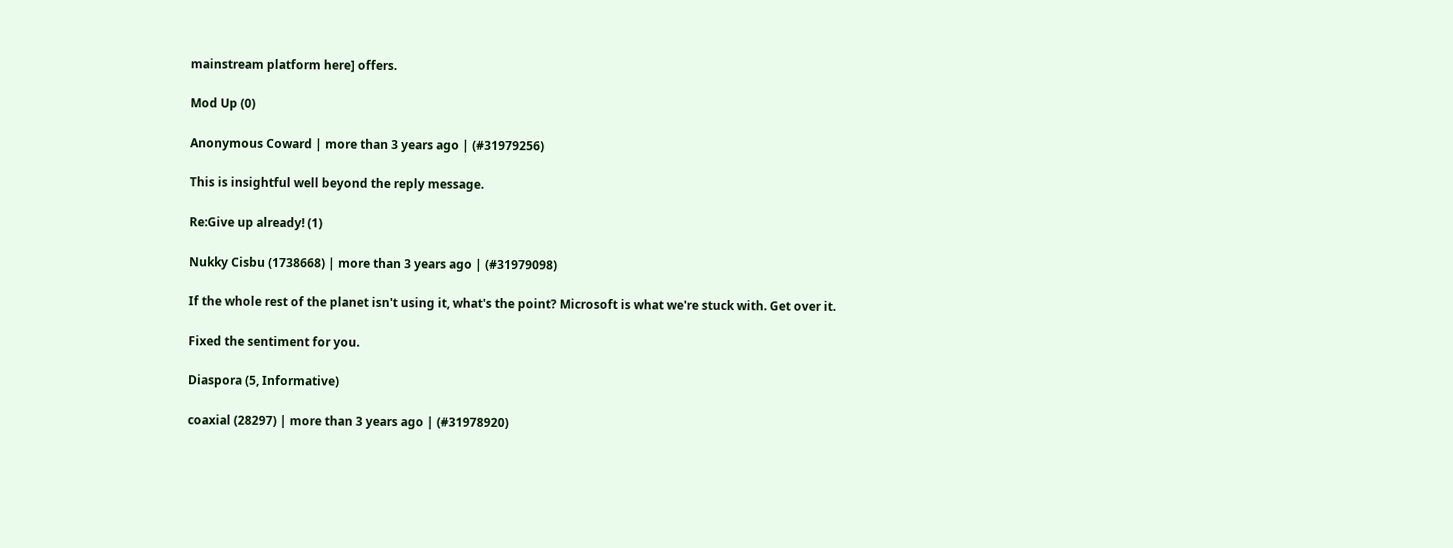mainstream platform here] offers.

Mod Up (0)

Anonymous Coward | more than 3 years ago | (#31979256)

This is insightful well beyond the reply message.

Re:Give up already! (1)

Nukky Cisbu (1738668) | more than 3 years ago | (#31979098)

If the whole rest of the planet isn't using it, what's the point? Microsoft is what we're stuck with. Get over it.

Fixed the sentiment for you.

Diaspora (5, Informative)

coaxial (28297) | more than 3 years ago | (#31978920)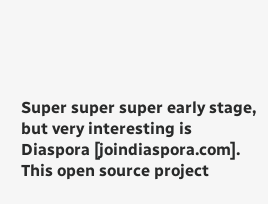Super super super early stage, but very interesting is Diaspora [joindiaspora.com]. This open source project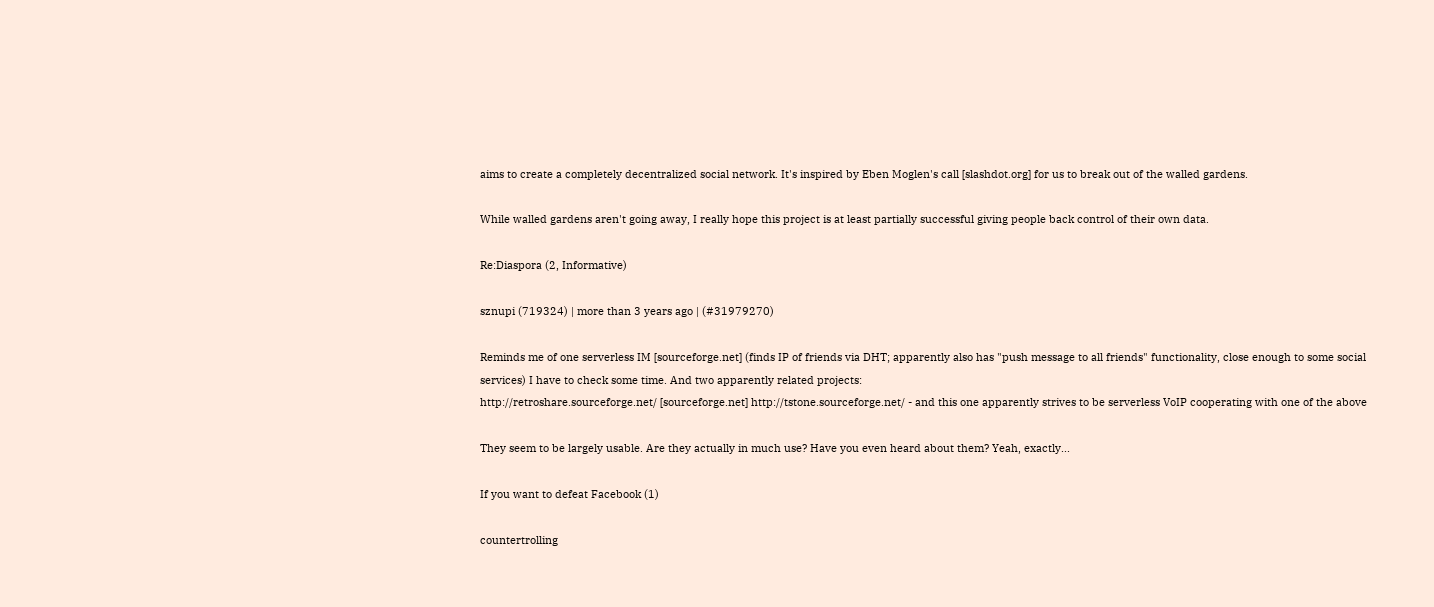aims to create a completely decentralized social network. It's inspired by Eben Moglen's call [slashdot.org] for us to break out of the walled gardens.

While walled gardens aren't going away, I really hope this project is at least partially successful giving people back control of their own data.

Re:Diaspora (2, Informative)

sznupi (719324) | more than 3 years ago | (#31979270)

Reminds me of one serverless IM [sourceforge.net] (finds IP of friends via DHT; apparently also has "push message to all friends" functionality, close enough to some social services) I have to check some time. And two apparently related projects:
http://retroshare.sourceforge.net/ [sourceforge.net] http://tstone.sourceforge.net/ - and this one apparently strives to be serverless VoIP cooperating with one of the above

They seem to be largely usable. Are they actually in much use? Have you even heard about them? Yeah, exactly...

If you want to defeat Facebook (1)

countertrolling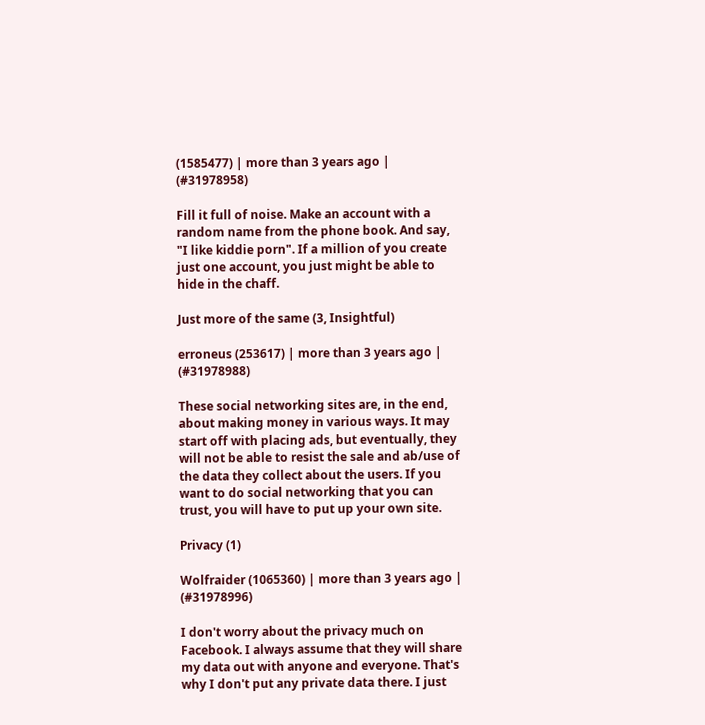(1585477) | more than 3 years ago | (#31978958)

Fill it full of noise. Make an account with a random name from the phone book. And say, "I like kiddie porn". If a million of you create just one account, you just might be able to hide in the chaff.

Just more of the same (3, Insightful)

erroneus (253617) | more than 3 years ago | (#31978988)

These social networking sites are, in the end, about making money in various ways. It may start off with placing ads, but eventually, they will not be able to resist the sale and ab/use of the data they collect about the users. If you want to do social networking that you can trust, you will have to put up your own site.

Privacy (1)

Wolfraider (1065360) | more than 3 years ago | (#31978996)

I don't worry about the privacy much on Facebook. I always assume that they will share my data out with anyone and everyone. That's why I don't put any private data there. I just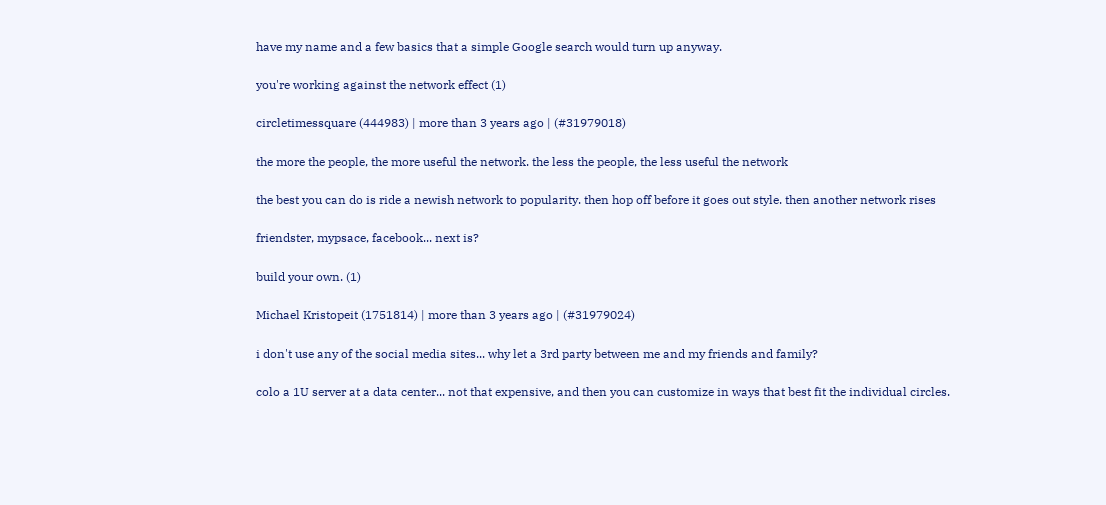have my name and a few basics that a simple Google search would turn up anyway.

you're working against the network effect (1)

circletimessquare (444983) | more than 3 years ago | (#31979018)

the more the people, the more useful the network. the less the people, the less useful the network

the best you can do is ride a newish network to popularity. then hop off before it goes out style. then another network rises

friendster, mypsace, facebook... next is?

build your own. (1)

Michael Kristopeit (1751814) | more than 3 years ago | (#31979024)

i don't use any of the social media sites... why let a 3rd party between me and my friends and family?

colo a 1U server at a data center... not that expensive, and then you can customize in ways that best fit the individual circles.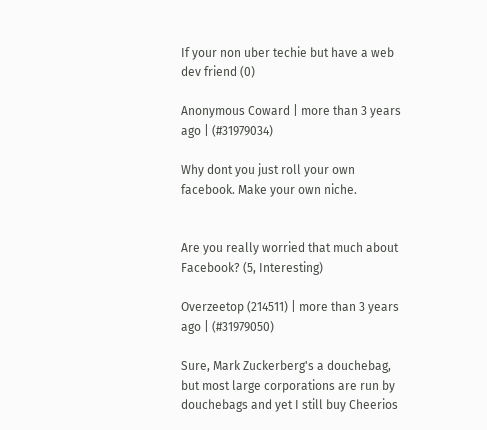If your non uber techie but have a web dev friend (0)

Anonymous Coward | more than 3 years ago | (#31979034)

Why dont you just roll your own facebook. Make your own niche.


Are you really worried that much about Facebook? (5, Interesting)

Overzeetop (214511) | more than 3 years ago | (#31979050)

Sure, Mark Zuckerberg's a douchebag, but most large corporations are run by douchebags and yet I still buy Cheerios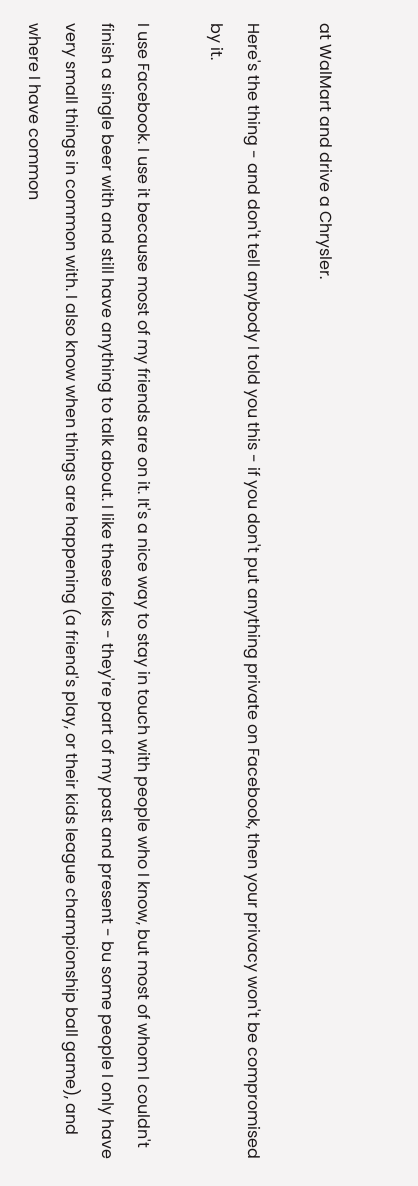at WalMart and drive a Chrysler.

Here's the thing - and don't tell anybody I told you this - if you don't put anything private on Facebook, then your privacy won't be compromised by it.

I use Facebook. I use it because most of my friends are on it. It's a nice way to stay in touch with people who I know, but most of whom I couldn't finish a single beer with and still have anything to talk about. I like these folks - they're part of my past and present - bu some people I only have very small things in common with. I also know when things are happening (a friend's play, or their kids league championship ball game), and where I have common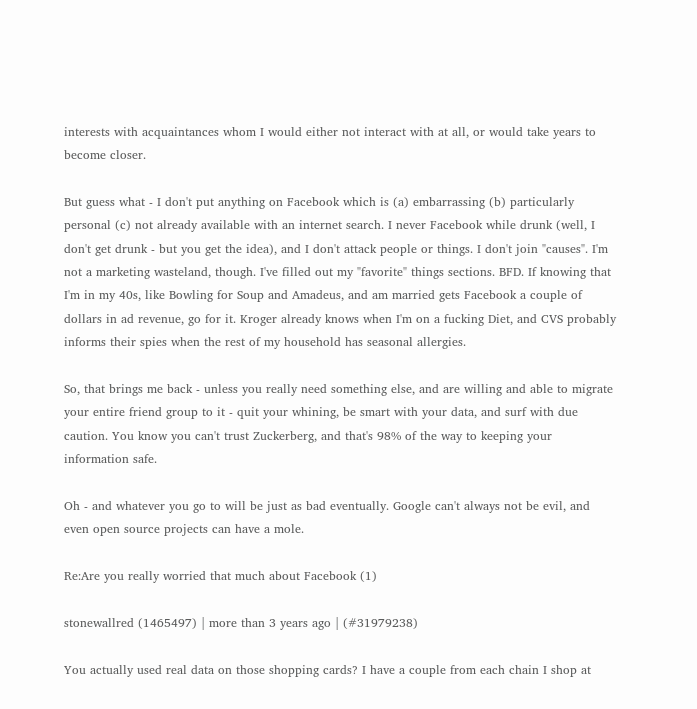interests with acquaintances whom I would either not interact with at all, or would take years to become closer.

But guess what - I don't put anything on Facebook which is (a) embarrassing (b) particularly personal (c) not already available with an internet search. I never Facebook while drunk (well, I don't get drunk - but you get the idea), and I don't attack people or things. I don't join "causes". I'm not a marketing wasteland, though. I've filled out my "favorite" things sections. BFD. If knowing that I'm in my 40s, like Bowling for Soup and Amadeus, and am married gets Facebook a couple of dollars in ad revenue, go for it. Kroger already knows when I'm on a fucking Diet, and CVS probably informs their spies when the rest of my household has seasonal allergies.

So, that brings me back - unless you really need something else, and are willing and able to migrate your entire friend group to it - quit your whining, be smart with your data, and surf with due caution. You know you can't trust Zuckerberg, and that's 98% of the way to keeping your information safe.

Oh - and whatever you go to will be just as bad eventually. Google can't always not be evil, and even open source projects can have a mole.

Re:Are you really worried that much about Facebook (1)

stonewallred (1465497) | more than 3 years ago | (#31979238)

You actually used real data on those shopping cards? I have a couple from each chain I shop at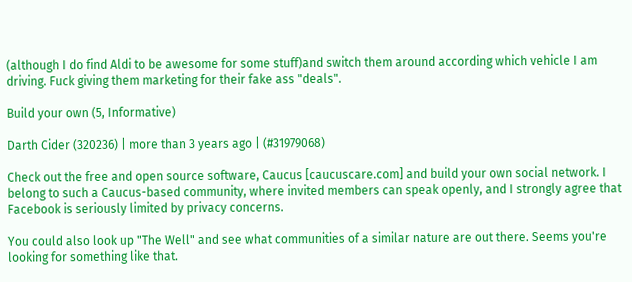(although I do find Aldi to be awesome for some stuff)and switch them around according which vehicle I am driving. Fuck giving them marketing for their fake ass "deals".

Build your own (5, Informative)

Darth Cider (320236) | more than 3 years ago | (#31979068)

Check out the free and open source software, Caucus [caucuscare.com] and build your own social network. I belong to such a Caucus-based community, where invited members can speak openly, and I strongly agree that Facebook is seriously limited by privacy concerns.

You could also look up "The Well" and see what communities of a similar nature are out there. Seems you're looking for something like that.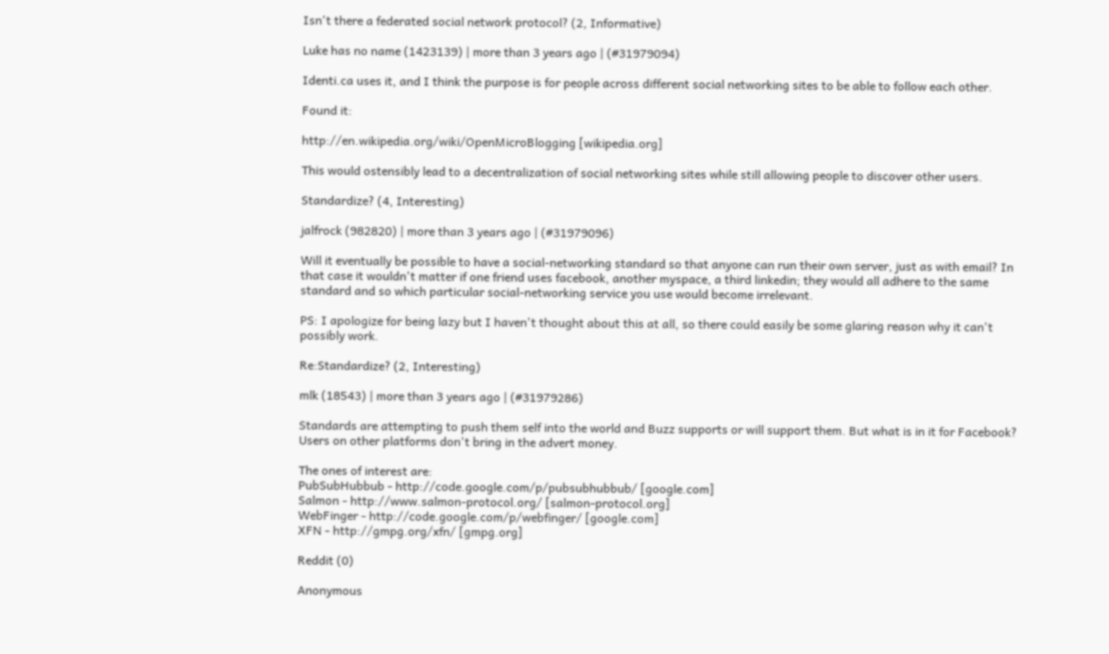Isn't there a federated social network protocol? (2, Informative)

Luke has no name (1423139) | more than 3 years ago | (#31979094)

Identi.ca uses it, and I think the purpose is for people across different social networking sites to be able to follow each other.

Found it:

http://en.wikipedia.org/wiki/OpenMicroBlogging [wikipedia.org]

This would ostensibly lead to a decentralization of social networking sites while still allowing people to discover other users.

Standardize? (4, Interesting)

jalfrock (982820) | more than 3 years ago | (#31979096)

Will it eventually be possible to have a social-networking standard so that anyone can run their own server, just as with email? In that case it wouldn't matter if one friend uses facebook, another myspace, a third linkedin; they would all adhere to the same standard and so which particular social-networking service you use would become irrelevant.

PS: I apologize for being lazy but I haven't thought about this at all, so there could easily be some glaring reason why it can't possibly work.

Re:Standardize? (2, Interesting)

mlk (18543) | more than 3 years ago | (#31979286)

Standards are attempting to push them self into the world and Buzz supports or will support them. But what is in it for Facebook? Users on other platforms don't bring in the advert money.

The ones of interest are:
PubSubHubbub - http://code.google.com/p/pubsubhubbub/ [google.com]
Salmon - http://www.salmon-protocol.org/ [salmon-protocol.org]
WebFinger - http://code.google.com/p/webfinger/ [google.com]
XFN - http://gmpg.org/xfn/ [gmpg.org]

Reddit (0)

Anonymous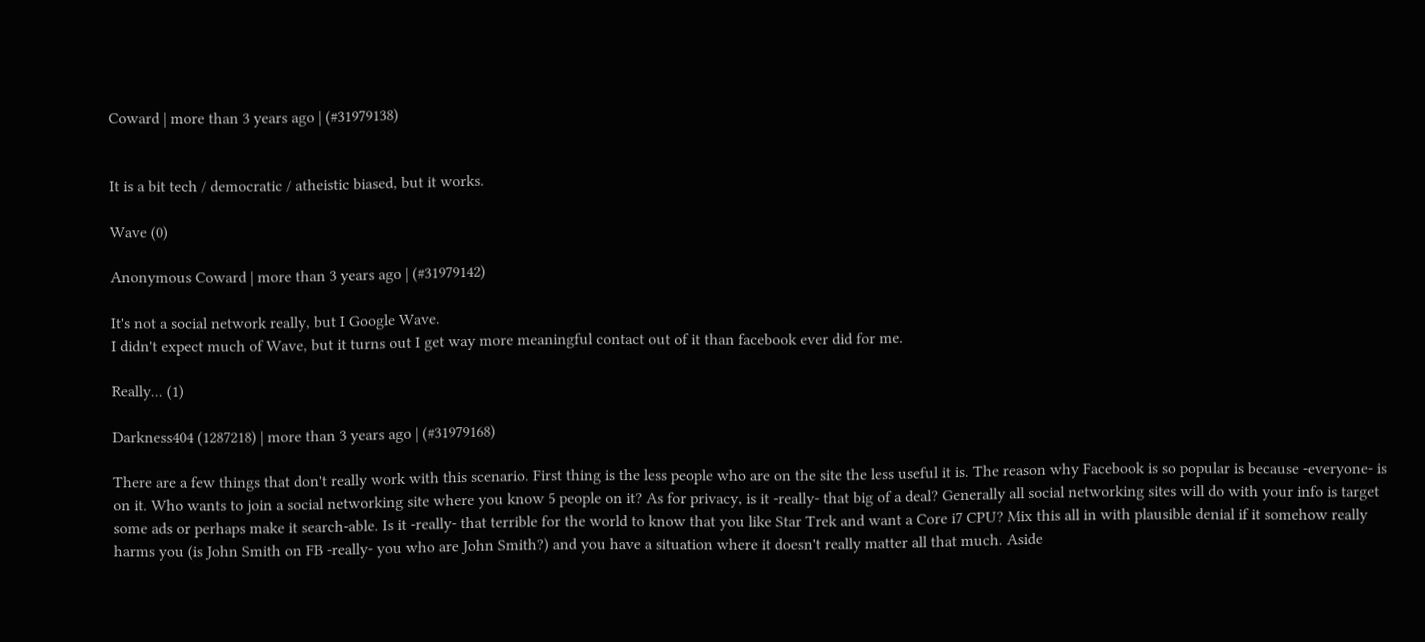Coward | more than 3 years ago | (#31979138)


It is a bit tech / democratic / atheistic biased, but it works.

Wave (0)

Anonymous Coward | more than 3 years ago | (#31979142)

It's not a social network really, but I Google Wave.
I didn't expect much of Wave, but it turns out I get way more meaningful contact out of it than facebook ever did for me.

Really... (1)

Darkness404 (1287218) | more than 3 years ago | (#31979168)

There are a few things that don't really work with this scenario. First thing is the less people who are on the site the less useful it is. The reason why Facebook is so popular is because -everyone- is on it. Who wants to join a social networking site where you know 5 people on it? As for privacy, is it -really- that big of a deal? Generally all social networking sites will do with your info is target some ads or perhaps make it search-able. Is it -really- that terrible for the world to know that you like Star Trek and want a Core i7 CPU? Mix this all in with plausible denial if it somehow really harms you (is John Smith on FB -really- you who are John Smith?) and you have a situation where it doesn't really matter all that much. Aside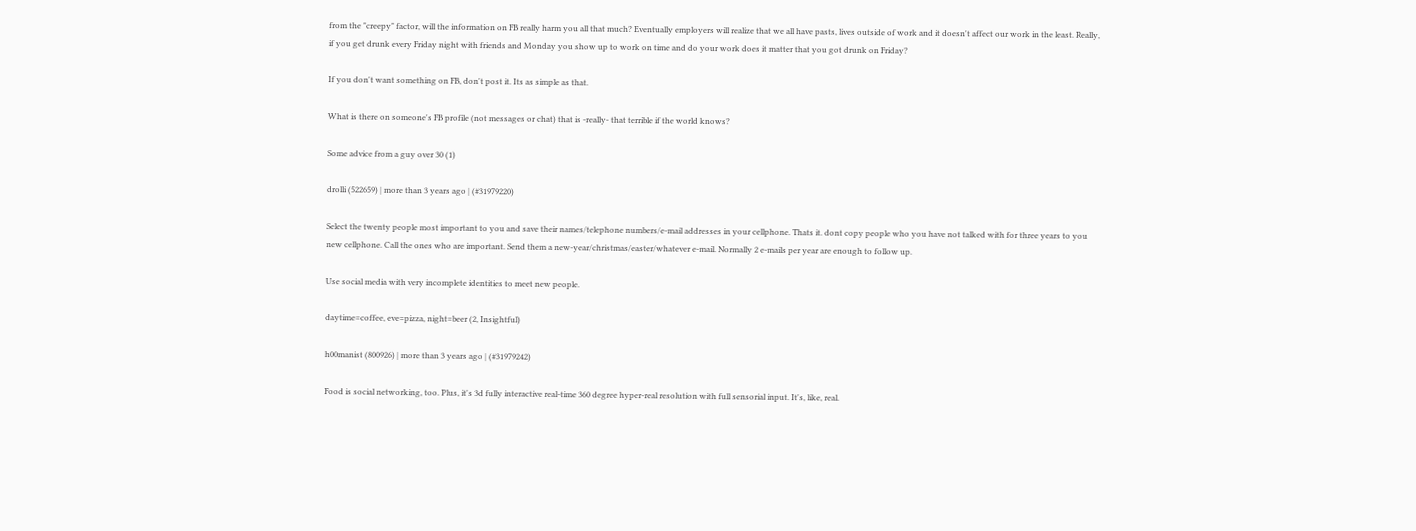from the "creepy" factor, will the information on FB really harm you all that much? Eventually employers will realize that we all have pasts, lives outside of work and it doesn't affect our work in the least. Really, if you get drunk every Friday night with friends and Monday you show up to work on time and do your work does it matter that you got drunk on Friday?

If you don't want something on FB, don't post it. Its as simple as that.

What is there on someone's FB profile (not messages or chat) that is -really- that terrible if the world knows?

Some advice from a guy over 30 (1)

drolli (522659) | more than 3 years ago | (#31979220)

Select the twenty people most important to you and save their names/telephone numbers/e-mail addresses in your cellphone. Thats it. dont copy people who you have not talked with for three years to you new cellphone. Call the ones who are important. Send them a new-year/christmas/easter/whatever e-mail. Normally 2 e-mails per year are enough to follow up.

Use social media with very incomplete identities to meet new people.

daytime=coffee, eve=pizza, night=beer (2, Insightful)

h00manist (800926) | more than 3 years ago | (#31979242)

Food is social networking, too. Plus, it's 3d fully interactive real-time 360 degree hyper-real resolution with full sensorial input. It's, like, real.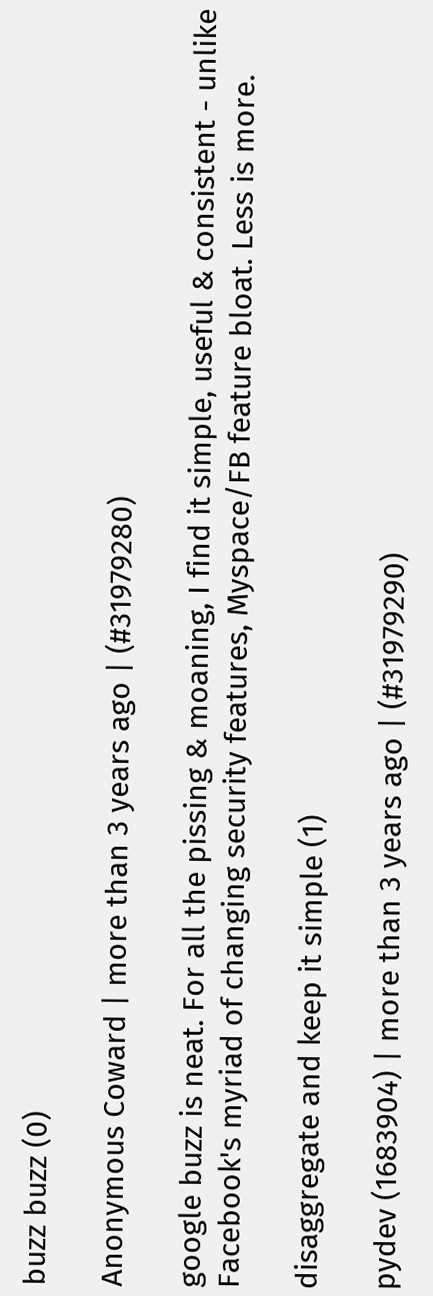buzz buzz (0)

Anonymous Coward | more than 3 years ago | (#31979280)

google buzz is neat. For all the pissing & moaning, I find it simple, useful & consistent - unlike Facebook's myriad of changing security features, Myspace/FB feature bloat. Less is more.

disaggregate and keep it simple (1)

pydev (1683904) | more than 3 years ago | (#31979290)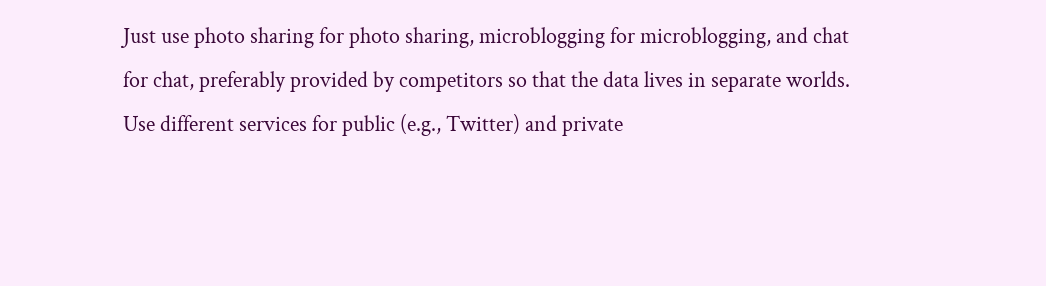Just use photo sharing for photo sharing, microblogging for microblogging, and chat for chat, preferably provided by competitors so that the data lives in separate worlds. Use different services for public (e.g., Twitter) and private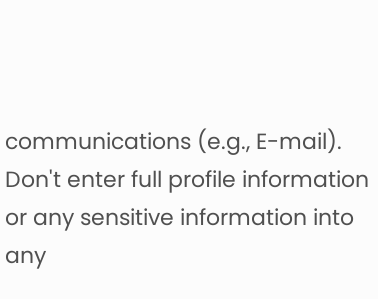communications (e.g., E-mail). Don't enter full profile information or any sensitive information into any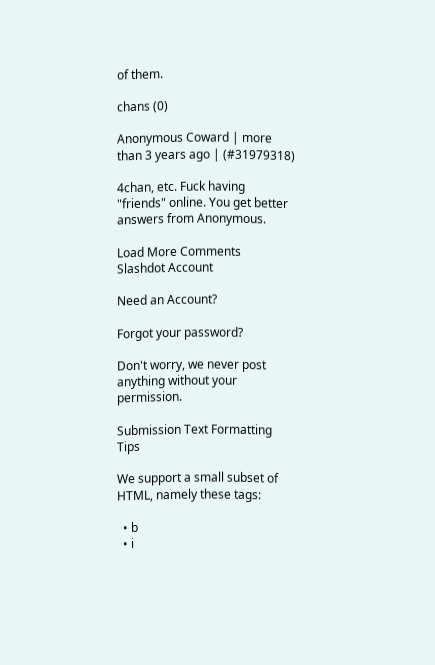of them.

chans (0)

Anonymous Coward | more than 3 years ago | (#31979318)

4chan, etc. Fuck having "friends" online. You get better answers from Anonymous.

Load More Comments
Slashdot Account

Need an Account?

Forgot your password?

Don't worry, we never post anything without your permission.

Submission Text Formatting Tips

We support a small subset of HTML, namely these tags:

  • b
  • i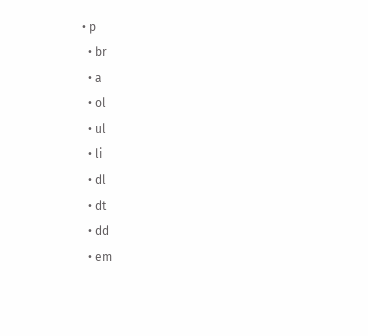• p
  • br
  • a
  • ol
  • ul
  • li
  • dl
  • dt
  • dd
  • em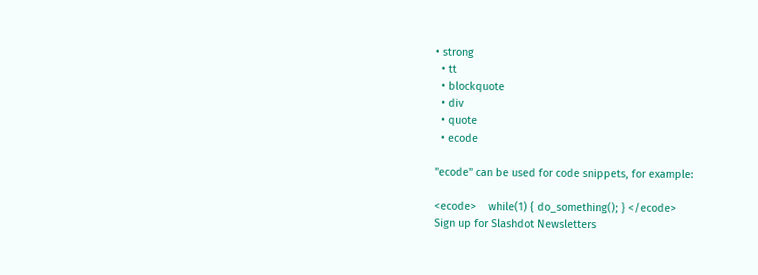• strong
  • tt
  • blockquote
  • div
  • quote
  • ecode

"ecode" can be used for code snippets, for example:

<ecode>    while(1) { do_something(); } </ecode>
Sign up for Slashdot Newsletters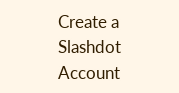Create a Slashdot Account